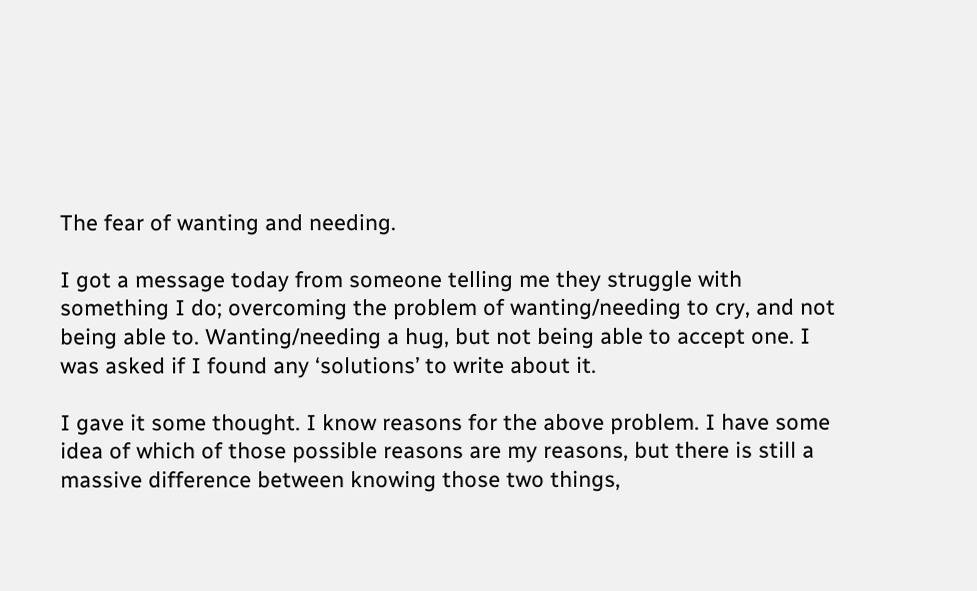The fear of wanting and needing.

I got a message today from someone telling me they struggle with something I do; overcoming the problem of wanting/needing to cry, and not being able to. Wanting/needing a hug, but not being able to accept one. I was asked if I found any ‘solutions’ to write about it.

I gave it some thought. I know reasons for the above problem. I have some idea of which of those possible reasons are my reasons, but there is still a massive difference between knowing those two things,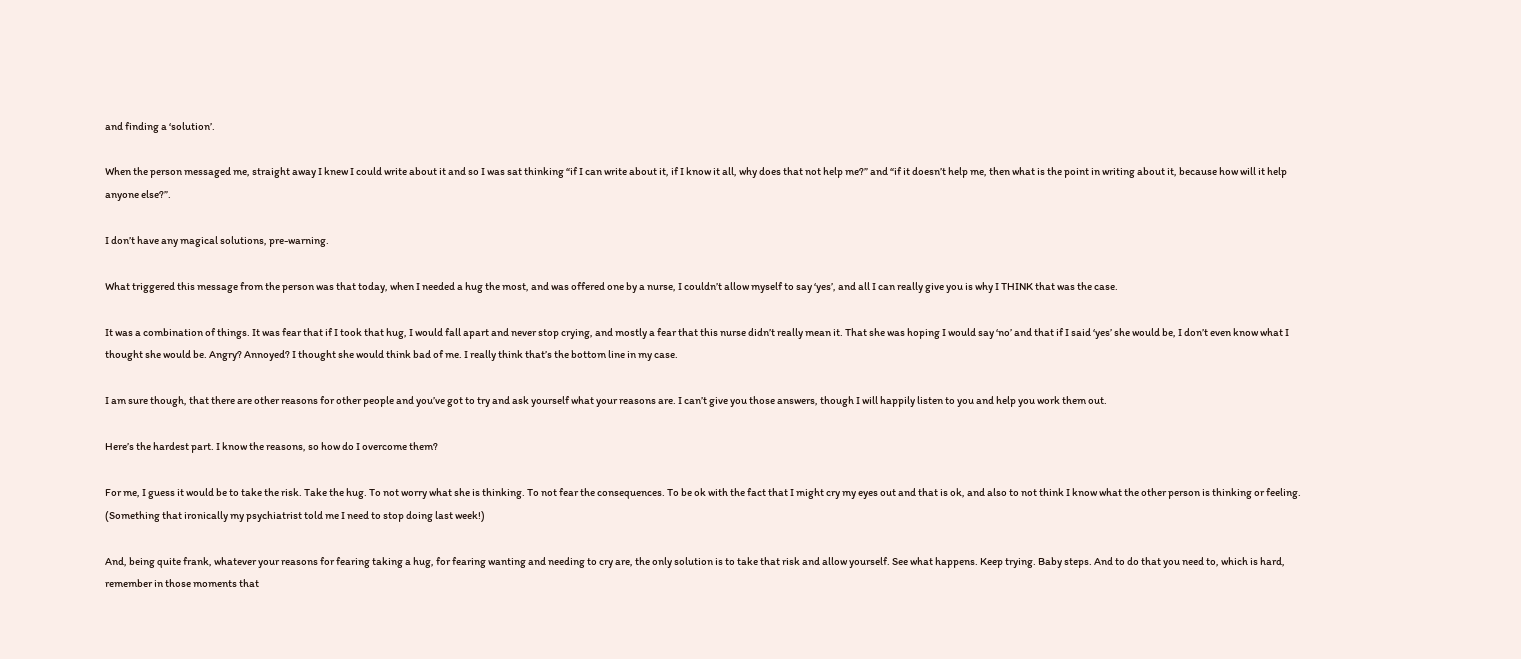and finding a ‘solution’.

When the person messaged me, straight away I knew I could write about it and so I was sat thinking “if I can write about it, if I know it all, why does that not help me?” and “if it doesn’t help me, then what is the point in writing about it, because how will it help anyone else?”.

I don’t have any magical solutions, pre-warning.

What triggered this message from the person was that today, when I needed a hug the most, and was offered one by a nurse, I couldn’t allow myself to say ‘yes’, and all I can really give you is why I THINK that was the case.

It was a combination of things. It was fear that if I took that hug, I would fall apart and never stop crying, and mostly a fear that this nurse didn’t really mean it. That she was hoping I would say ‘no’ and that if I said ‘yes’ she would be, I don’t even know what I thought she would be. Angry? Annoyed? I thought she would think bad of me. I really think that’s the bottom line in my case.

I am sure though, that there are other reasons for other people and you’ve got to try and ask yourself what your reasons are. I can’t give you those answers, though I will happily listen to you and help you work them out.

Here’s the hardest part. I know the reasons, so how do I overcome them?

For me, I guess it would be to take the risk. Take the hug. To not worry what she is thinking. To not fear the consequences. To be ok with the fact that I might cry my eyes out and that is ok, and also to not think I know what the other person is thinking or feeling. (Something that ironically my psychiatrist told me I need to stop doing last week!)

And, being quite frank, whatever your reasons for fearing taking a hug, for fearing wanting and needing to cry are, the only solution is to take that risk and allow yourself. See what happens. Keep trying. Baby steps. And to do that you need to, which is hard, remember in those moments that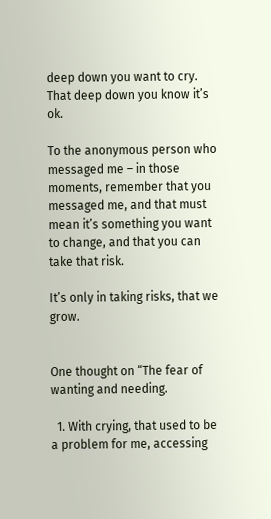deep down you want to cry. That deep down you know it’s ok.

To the anonymous person who messaged me – in those moments, remember that you messaged me, and that must mean it’s something you want to change, and that you can take that risk.

It’s only in taking risks, that we grow.


One thought on “The fear of wanting and needing.

  1. With crying, that used to be a problem for me, accessing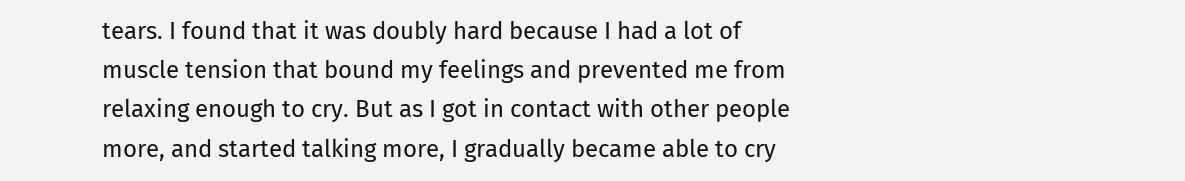tears. I found that it was doubly hard because I had a lot of muscle tension that bound my feelings and prevented me from relaxing enough to cry. But as I got in contact with other people more, and started talking more, I gradually became able to cry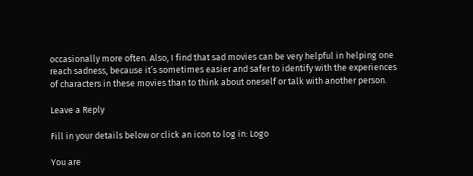occasionally more often. Also, I find that sad movies can be very helpful in helping one reach sadness, because it’s sometimes easier and safer to identify with the experiences of characters in these movies than to think about oneself or talk with another person.

Leave a Reply

Fill in your details below or click an icon to log in: Logo

You are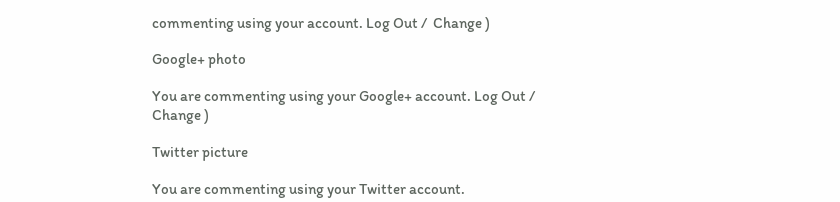commenting using your account. Log Out /  Change )

Google+ photo

You are commenting using your Google+ account. Log Out /  Change )

Twitter picture

You are commenting using your Twitter account.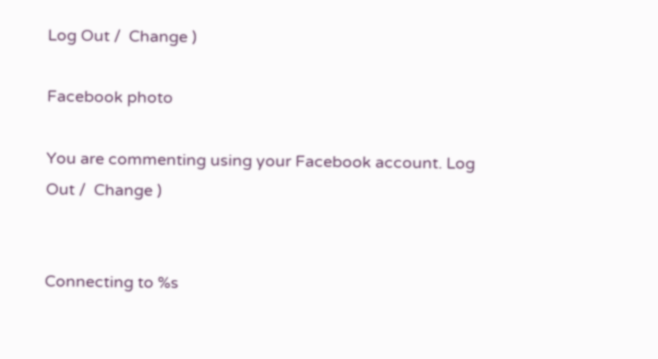Log Out /  Change )

Facebook photo

You are commenting using your Facebook account. Log Out /  Change )


Connecting to %s